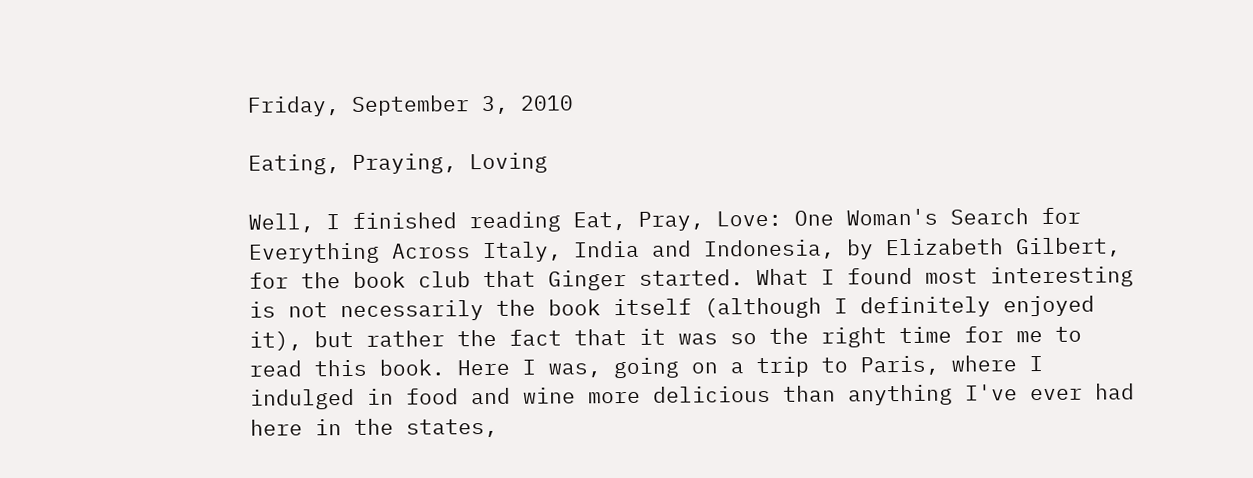Friday, September 3, 2010

Eating, Praying, Loving

Well, I finished reading Eat, Pray, Love: One Woman's Search for Everything Across Italy, India and Indonesia, by Elizabeth Gilbert, for the book club that Ginger started. What I found most interesting is not necessarily the book itself (although I definitely enjoyed it), but rather the fact that it was so the right time for me to read this book. Here I was, going on a trip to Paris, where I indulged in food and wine more delicious than anything I've ever had here in the states,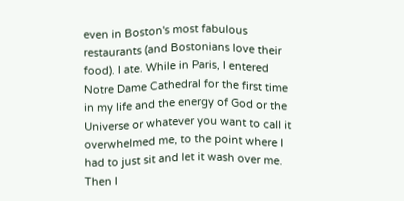even in Boston's most fabulous restaurants (and Bostonians love their food). I ate. While in Paris, I entered Notre Dame Cathedral for the first time in my life and the energy of God or the Universe or whatever you want to call it overwhelmed me, to the point where I had to just sit and let it wash over me. Then I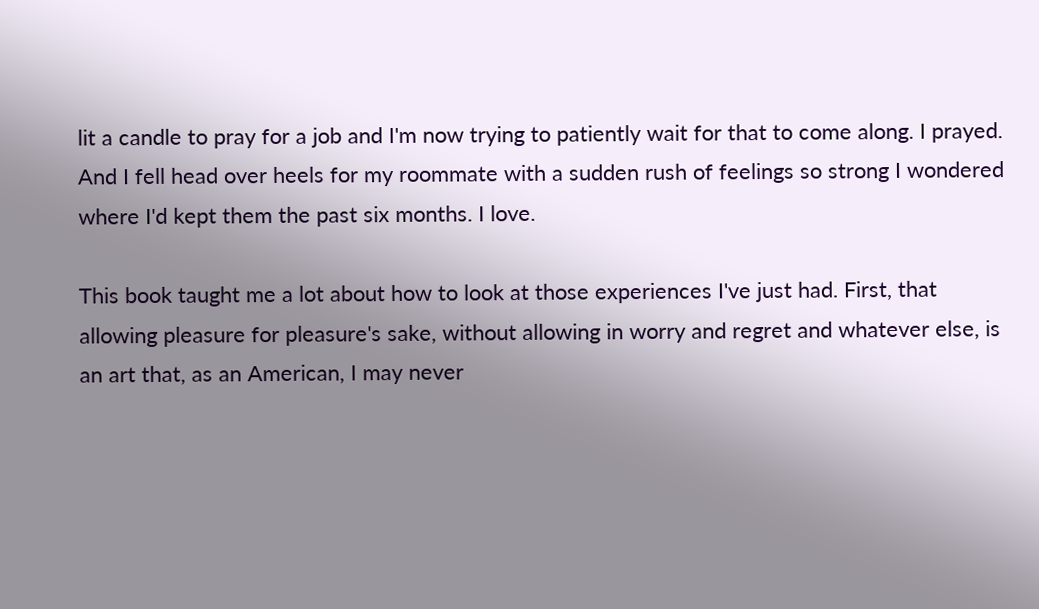lit a candle to pray for a job and I'm now trying to patiently wait for that to come along. I prayed. And I fell head over heels for my roommate with a sudden rush of feelings so strong I wondered where I'd kept them the past six months. I love.

This book taught me a lot about how to look at those experiences I've just had. First, that allowing pleasure for pleasure's sake, without allowing in worry and regret and whatever else, is an art that, as an American, I may never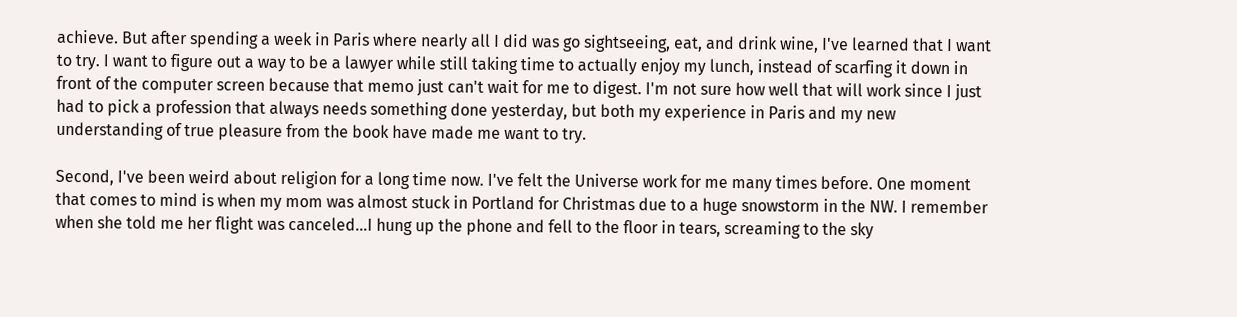achieve. But after spending a week in Paris where nearly all I did was go sightseeing, eat, and drink wine, I've learned that I want to try. I want to figure out a way to be a lawyer while still taking time to actually enjoy my lunch, instead of scarfing it down in front of the computer screen because that memo just can't wait for me to digest. I'm not sure how well that will work since I just had to pick a profession that always needs something done yesterday, but both my experience in Paris and my new understanding of true pleasure from the book have made me want to try.

Second, I've been weird about religion for a long time now. I've felt the Universe work for me many times before. One moment that comes to mind is when my mom was almost stuck in Portland for Christmas due to a huge snowstorm in the NW. I remember when she told me her flight was canceled...I hung up the phone and fell to the floor in tears, screaming to the sky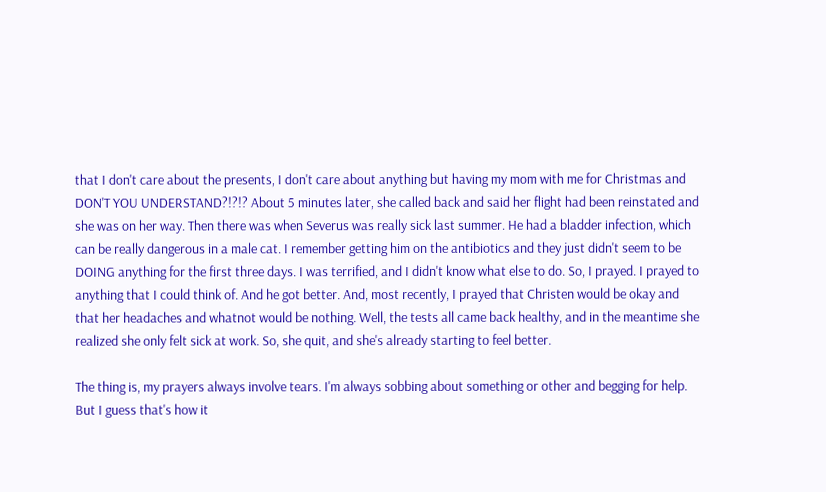that I don't care about the presents, I don't care about anything but having my mom with me for Christmas and DON'T YOU UNDERSTAND?!?!? About 5 minutes later, she called back and said her flight had been reinstated and she was on her way. Then there was when Severus was really sick last summer. He had a bladder infection, which can be really dangerous in a male cat. I remember getting him on the antibiotics and they just didn't seem to be DOING anything for the first three days. I was terrified, and I didn't know what else to do. So, I prayed. I prayed to anything that I could think of. And he got better. And, most recently, I prayed that Christen would be okay and that her headaches and whatnot would be nothing. Well, the tests all came back healthy, and in the meantime she realized she only felt sick at work. So, she quit, and she's already starting to feel better.

The thing is, my prayers always involve tears. I'm always sobbing about something or other and begging for help. But I guess that's how it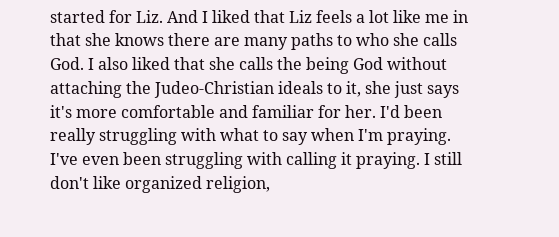started for Liz. And I liked that Liz feels a lot like me in that she knows there are many paths to who she calls God. I also liked that she calls the being God without attaching the Judeo-Christian ideals to it, she just says it's more comfortable and familiar for her. I'd been really struggling with what to say when I'm praying. I've even been struggling with calling it praying. I still don't like organized religion,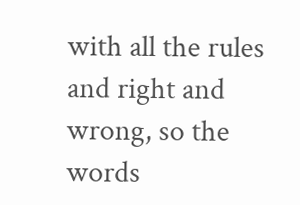with all the rules and right and wrong, so the words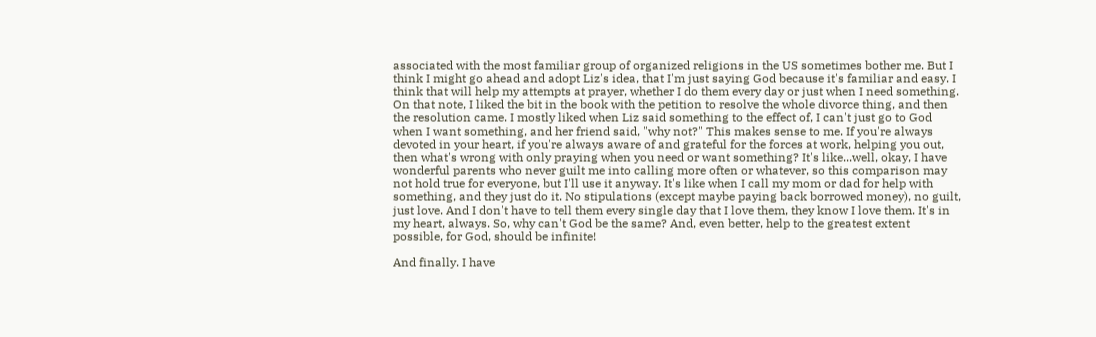associated with the most familiar group of organized religions in the US sometimes bother me. But I think I might go ahead and adopt Liz's idea, that I'm just saying God because it's familiar and easy. I think that will help my attempts at prayer, whether I do them every day or just when I need something. On that note, I liked the bit in the book with the petition to resolve the whole divorce thing, and then the resolution came. I mostly liked when Liz said something to the effect of, I can't just go to God when I want something, and her friend said, "why not?" This makes sense to me. If you're always devoted in your heart, if you're always aware of and grateful for the forces at work, helping you out, then what's wrong with only praying when you need or want something? It's like...well, okay, I have wonderful parents who never guilt me into calling more often or whatever, so this comparison may not hold true for everyone, but I'll use it anyway. It's like when I call my mom or dad for help with something, and they just do it. No stipulations (except maybe paying back borrowed money), no guilt, just love. And I don't have to tell them every single day that I love them, they know I love them. It's in my heart, always. So, why can't God be the same? And, even better, help to the greatest extent possible, for God, should be infinite!

And finally. I have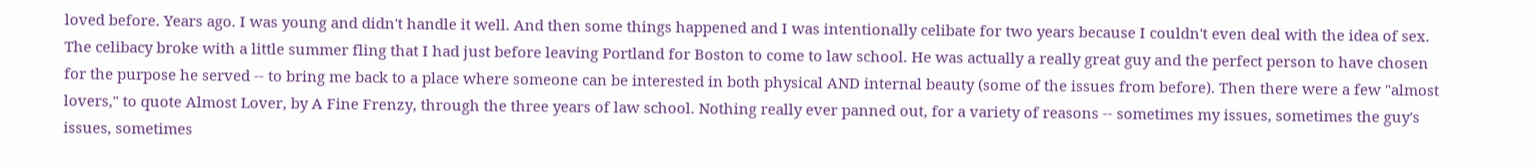loved before. Years ago. I was young and didn't handle it well. And then some things happened and I was intentionally celibate for two years because I couldn't even deal with the idea of sex. The celibacy broke with a little summer fling that I had just before leaving Portland for Boston to come to law school. He was actually a really great guy and the perfect person to have chosen for the purpose he served -- to bring me back to a place where someone can be interested in both physical AND internal beauty (some of the issues from before). Then there were a few "almost lovers," to quote Almost Lover, by A Fine Frenzy, through the three years of law school. Nothing really ever panned out, for a variety of reasons -- sometimes my issues, sometimes the guy's issues, sometimes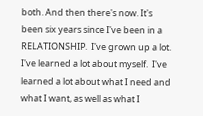both. And then there's now. It's been six years since I've been in a RELATIONSHIP.  I've grown up a lot.  I've learned a lot about myself.  I've learned a lot about what I need and what I want, as well as what I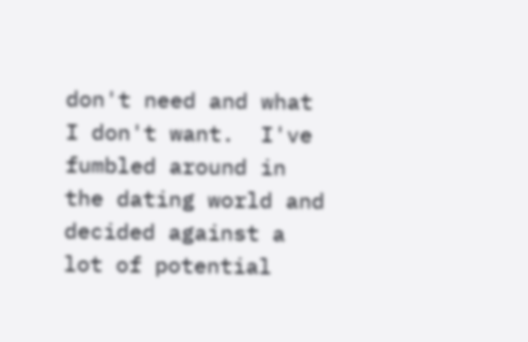don't need and what I don't want.  I've fumbled around in the dating world and decided against a lot of potential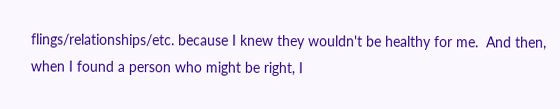flings/relationships/etc. because I knew they wouldn't be healthy for me.  And then, when I found a person who might be right, I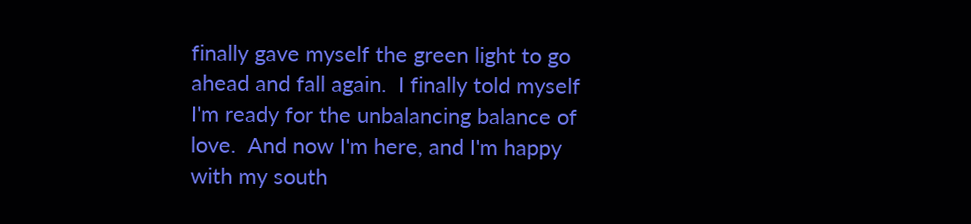finally gave myself the green light to go ahead and fall again.  I finally told myself I'm ready for the unbalancing balance of love.  And now I'm here, and I'm happy with my south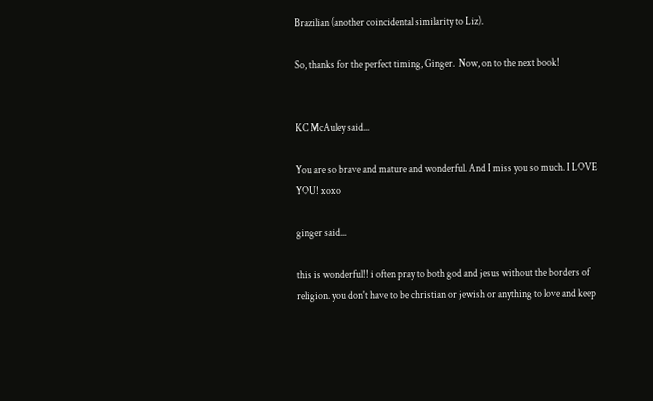Brazilian (another coincidental similarity to Liz).

So, thanks for the perfect timing, Ginger.  Now, on to the next book!


KC McAuley said...

You are so brave and mature and wonderful. And I miss you so much. I LOVE YOU! xoxo

ginger said...

this is wonderful!! i often pray to both god and jesus without the borders of religion. you don't have to be christian or jewish or anything to love and keep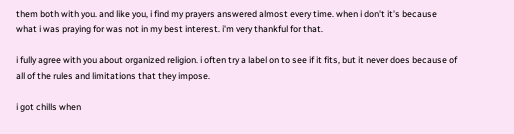them both with you. and like you, i find my prayers answered almost every time. when i don't it's because what i was praying for was not in my best interest. i'm very thankful for that.

i fully agree with you about organized religion. i often try a label on to see if it fits, but it never does because of all of the rules and limitations that they impose.

i got chills when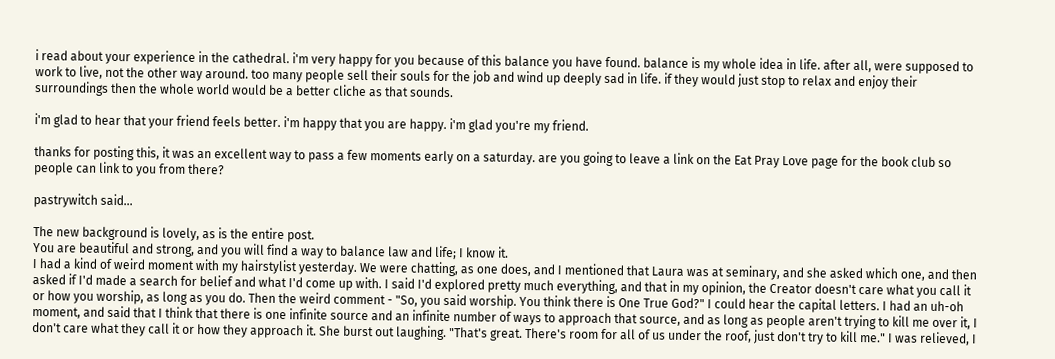i read about your experience in the cathedral. i'm very happy for you because of this balance you have found. balance is my whole idea in life. after all, were supposed to work to live, not the other way around. too many people sell their souls for the job and wind up deeply sad in life. if they would just stop to relax and enjoy their surroundings then the whole world would be a better cliche as that sounds.

i'm glad to hear that your friend feels better. i'm happy that you are happy. i'm glad you're my friend.

thanks for posting this, it was an excellent way to pass a few moments early on a saturday. are you going to leave a link on the Eat Pray Love page for the book club so people can link to you from there?

pastrywitch said...

The new background is lovely, as is the entire post.
You are beautiful and strong, and you will find a way to balance law and life; I know it.
I had a kind of weird moment with my hairstylist yesterday. We were chatting, as one does, and I mentioned that Laura was at seminary, and she asked which one, and then asked if I'd made a search for belief and what I'd come up with. I said I'd explored pretty much everything, and that in my opinion, the Creator doesn't care what you call it or how you worship, as long as you do. Then the weird comment - "So, you said worship. You think there is One True God?" I could hear the capital letters. I had an uh-oh moment, and said that I think that there is one infinite source and an infinite number of ways to approach that source, and as long as people aren't trying to kill me over it, I don't care what they call it or how they approach it. She burst out laughing. "That's great. There's room for all of us under the roof, just don't try to kill me." I was relieved, I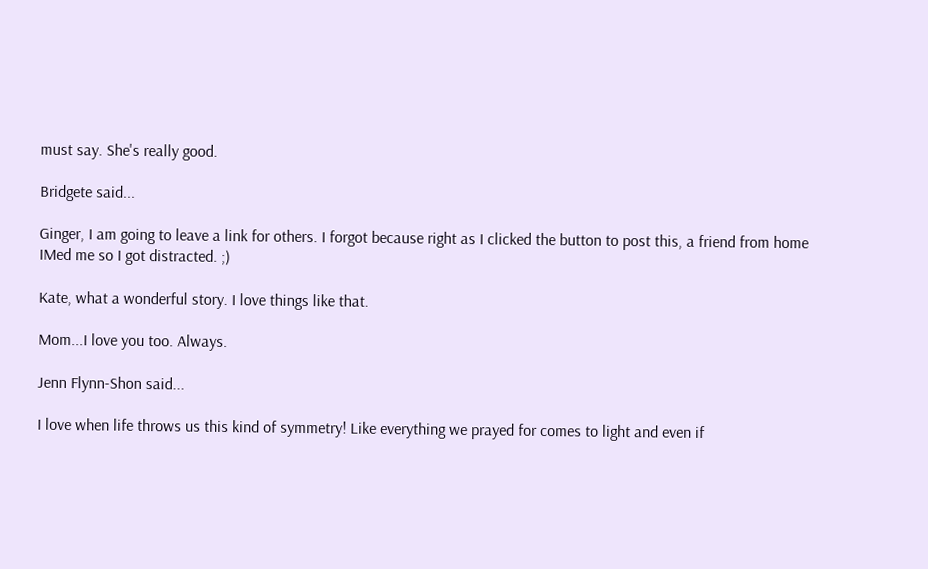must say. She's really good.

Bridgete said...

Ginger, I am going to leave a link for others. I forgot because right as I clicked the button to post this, a friend from home IMed me so I got distracted. ;)

Kate, what a wonderful story. I love things like that.

Mom...I love you too. Always.

Jenn Flynn-Shon said...

I love when life throws us this kind of symmetry! Like everything we prayed for comes to light and even if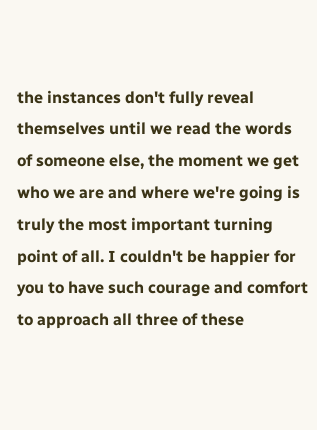the instances don't fully reveal themselves until we read the words of someone else, the moment we get who we are and where we're going is truly the most important turning point of all. I couldn't be happier for you to have such courage and comfort to approach all three of these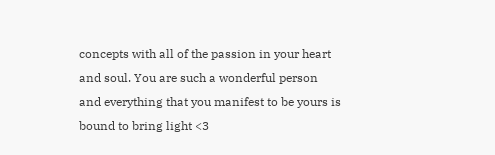concepts with all of the passion in your heart and soul. You are such a wonderful person and everything that you manifest to be yours is bound to bring light <3